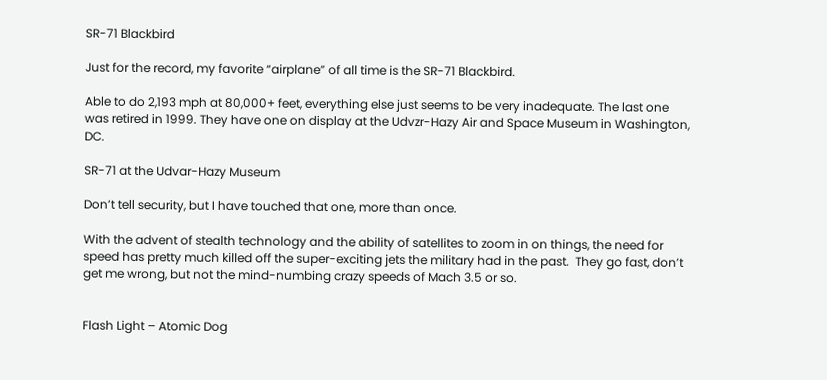SR-71 Blackbird

Just for the record, my favorite “airplane” of all time is the SR-71 Blackbird.

Able to do 2,193 mph at 80,000+ feet, everything else just seems to be very inadequate. The last one was retired in 1999. They have one on display at the Udvzr-Hazy Air and Space Museum in Washington, DC.

SR-71 at the Udvar-Hazy Museum

Don’t tell security, but I have touched that one, more than once.

With the advent of stealth technology and the ability of satellites to zoom in on things, the need for speed has pretty much killed off the super-exciting jets the military had in the past.  They go fast, don’t get me wrong, but not the mind-numbing crazy speeds of Mach 3.5 or so.


Flash Light – Atomic Dog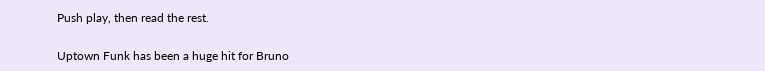Push play, then read the rest.

Uptown Funk has been a huge hit for Bruno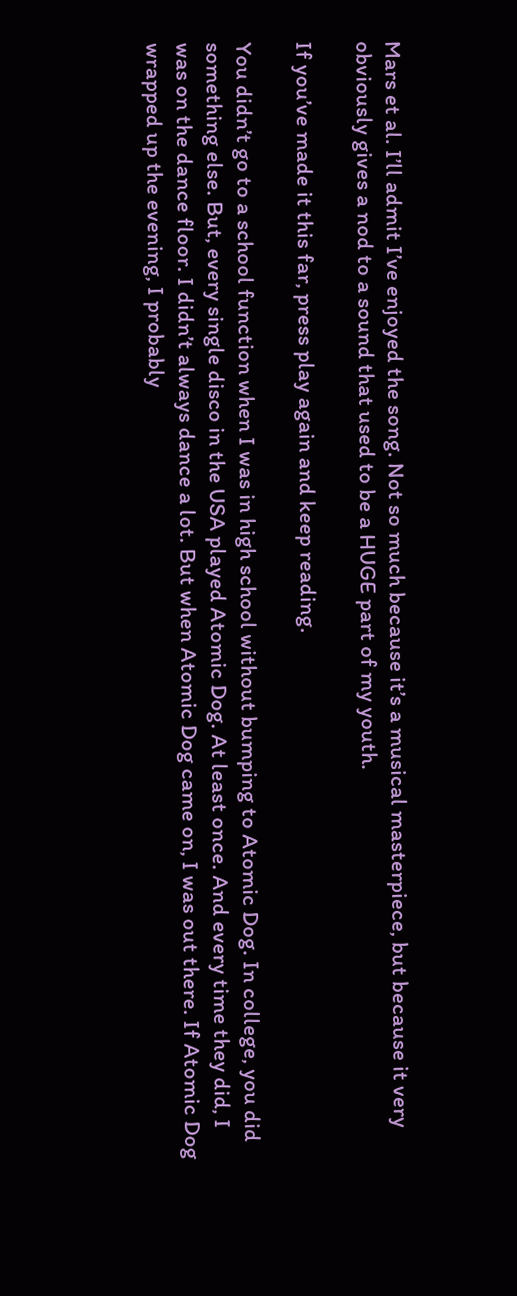Mars et al. I’ll admit I’ve enjoyed the song. Not so much because it’s a musical masterpiece, but because it very obviously gives a nod to a sound that used to be a HUGE part of my youth.

If you’ve made it this far, press play again and keep reading.

You didn’t go to a school function when I was in high school without bumping to Atomic Dog. In college, you did something else. But, every single disco in the USA played Atomic Dog. At least once. And every time they did, I was on the dance floor. I didn’t always dance a lot. But when Atomic Dog came on, I was out there. If Atomic Dog wrapped up the evening, I probably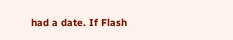had a date. If Flash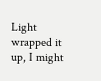Light wrapped it up, I might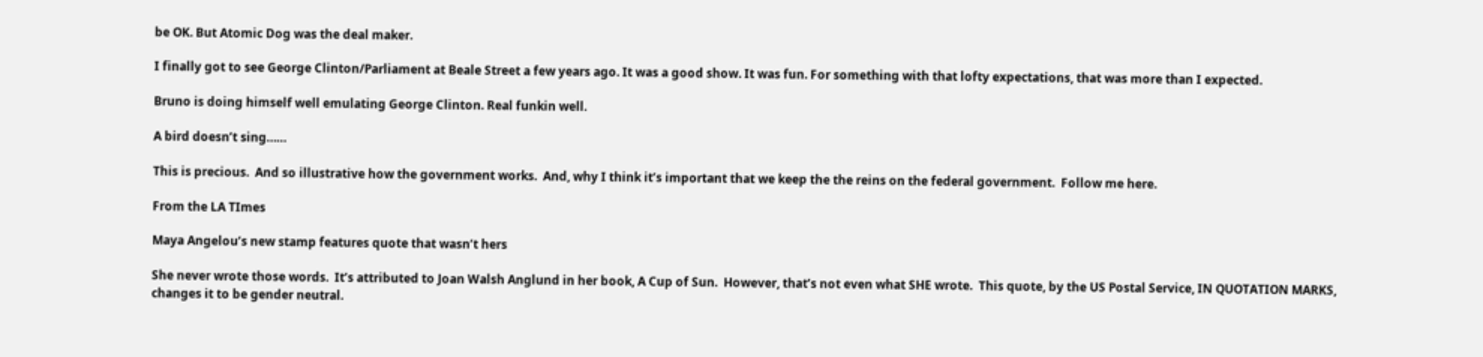be OK. But Atomic Dog was the deal maker.

I finally got to see George Clinton/Parliament at Beale Street a few years ago. It was a good show. It was fun. For something with that lofty expectations, that was more than I expected.

Bruno is doing himself well emulating George Clinton. Real funkin well.

A bird doesn’t sing……

This is precious.  And so illustrative how the government works.  And, why I think it’s important that we keep the the reins on the federal government.  Follow me here.

From the LA TImes

Maya Angelou’s new stamp features quote that wasn’t hers

She never wrote those words.  It’s attributed to Joan Walsh Anglund in her book, A Cup of Sun.  However, that’s not even what SHE wrote.  This quote, by the US Postal Service, IN QUOTATION MARKS, changes it to be gender neutral.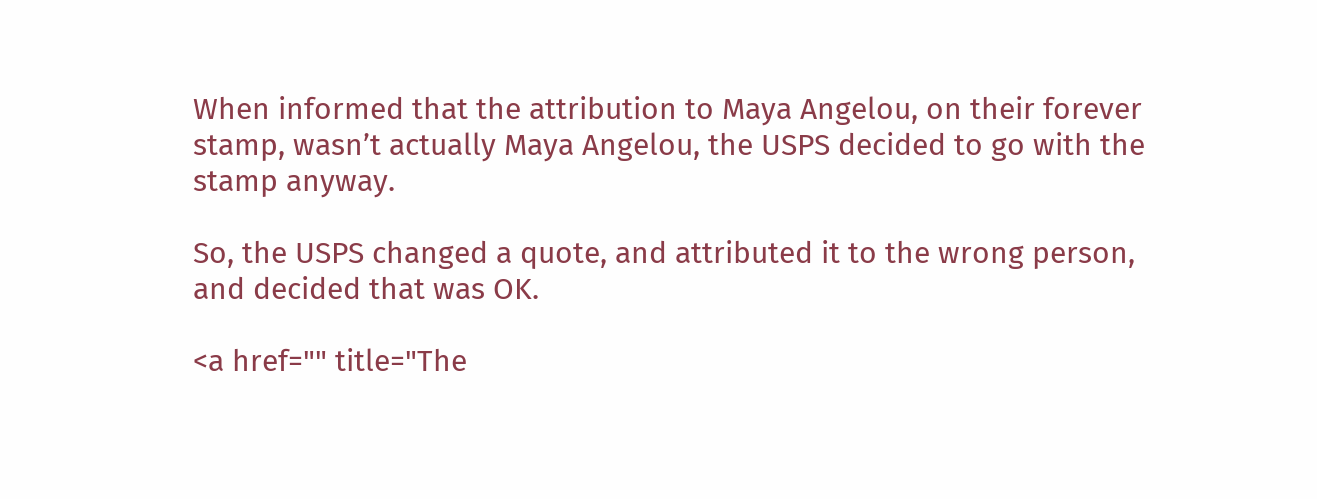When informed that the attribution to Maya Angelou, on their forever stamp, wasn’t actually Maya Angelou, the USPS decided to go with the stamp anyway.

So, the USPS changed a quote, and attributed it to the wrong person, and decided that was OK.

<a href="" title="The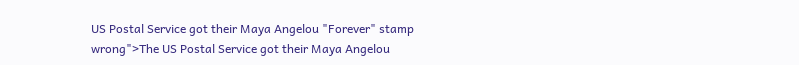US Postal Service got their Maya Angelou "Forever" stamp wrong">The US Postal Service got their Maya Angelou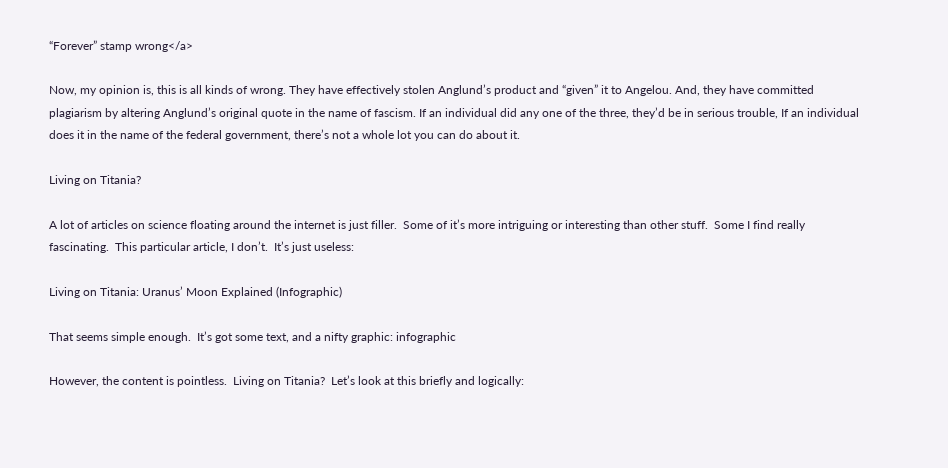“Forever” stamp wrong</a>

Now, my opinion is, this is all kinds of wrong. They have effectively stolen Anglund’s product and “given” it to Angelou. And, they have committed plagiarism by altering Anglund’s original quote in the name of fascism. If an individual did any one of the three, they’d be in serious trouble, If an individual does it in the name of the federal government, there’s not a whole lot you can do about it.

Living on Titania?

A lot of articles on science floating around the internet is just filler.  Some of it’s more intriguing or interesting than other stuff.  Some I find really fascinating.  This particular article, I don’t.  It’s just useless:

Living on Titania: Uranus’ Moon Explained (Infographic)

That seems simple enough.  It’s got some text, and a nifty graphic: infographic

However, the content is pointless.  Living on Titania?  Let’s look at this briefly and logically: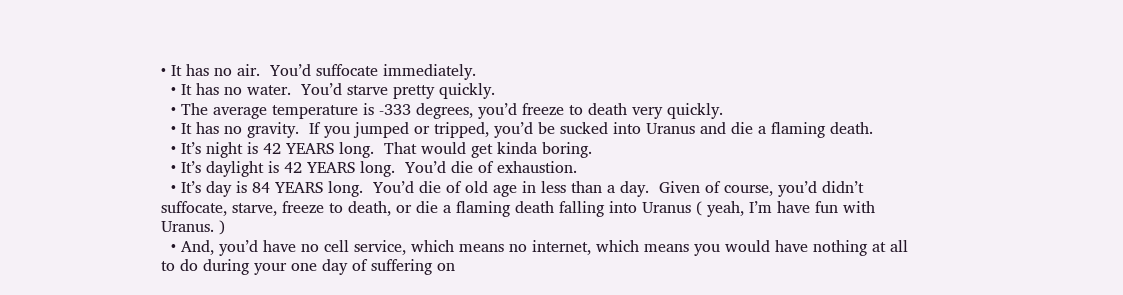• It has no air.  You’d suffocate immediately.
  • It has no water.  You’d starve pretty quickly.
  • The average temperature is -333 degrees, you’d freeze to death very quickly.
  • It has no gravity.  If you jumped or tripped, you’d be sucked into Uranus and die a flaming death.
  • It’s night is 42 YEARS long.  That would get kinda boring.
  • It’s daylight is 42 YEARS long.  You’d die of exhaustion.
  • It’s day is 84 YEARS long.  You’d die of old age in less than a day.  Given of course, you’d didn’t suffocate, starve, freeze to death, or die a flaming death falling into Uranus ( yeah, I’m have fun with Uranus. )
  • And, you’d have no cell service, which means no internet, which means you would have nothing at all to do during your one day of suffering on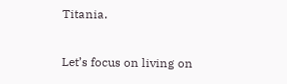Titania.

Let’s focus on living on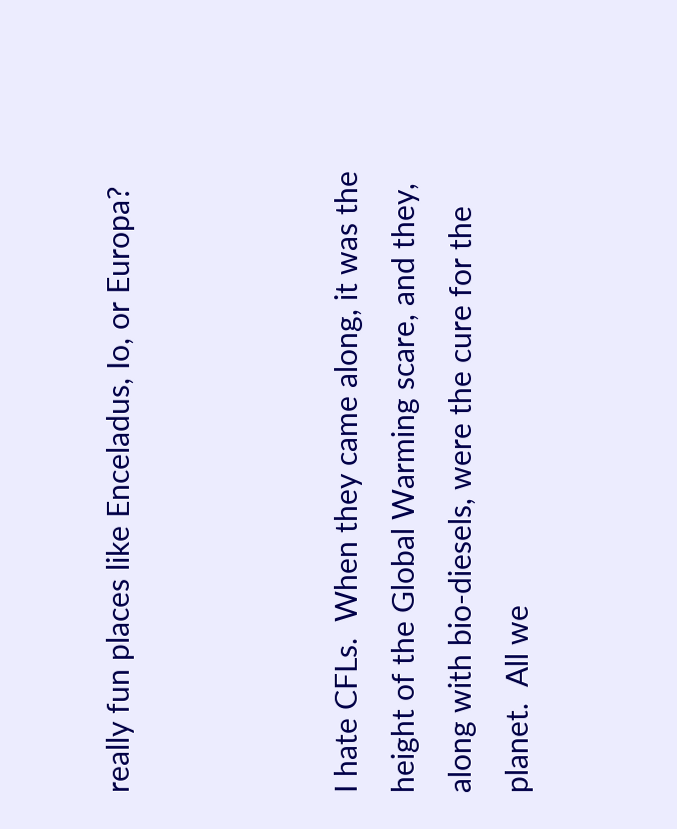really fun places like Enceladus, Io, or Europa?



I hate CFLs.  When they came along, it was the height of the Global Warming scare, and they, along with bio-diesels, were the cure for the planet.  All we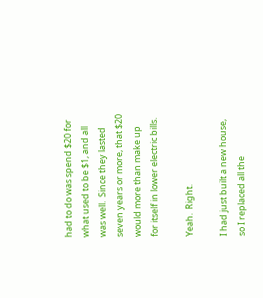had to do was spend $20 for what used to be $1, and all was well.  Since they lasted seven years or more, that $20 would more than make up for itself in lower electric bills.

Yeah.  Right.

I had just built a new house, so I replaced all the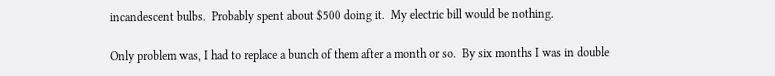incandescent bulbs.  Probably spent about $500 doing it.  My electric bill would be nothing.

Only problem was, I had to replace a bunch of them after a month or so.  By six months I was in double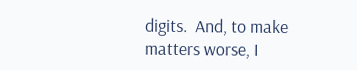digits.  And, to make matters worse, I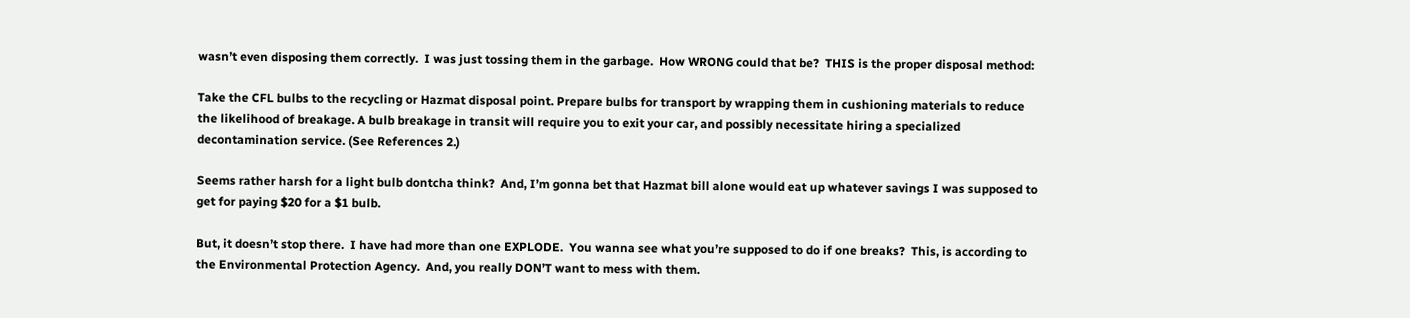wasn’t even disposing them correctly.  I was just tossing them in the garbage.  How WRONG could that be?  THIS is the proper disposal method:

Take the CFL bulbs to the recycling or Hazmat disposal point. Prepare bulbs for transport by wrapping them in cushioning materials to reduce the likelihood of breakage. A bulb breakage in transit will require you to exit your car, and possibly necessitate hiring a specialized decontamination service. (See References 2.)

Seems rather harsh for a light bulb dontcha think?  And, I’m gonna bet that Hazmat bill alone would eat up whatever savings I was supposed to get for paying $20 for a $1 bulb.

But, it doesn’t stop there.  I have had more than one EXPLODE.  You wanna see what you’re supposed to do if one breaks?  This, is according to the Environmental Protection Agency.  And, you really DON’T want to mess with them.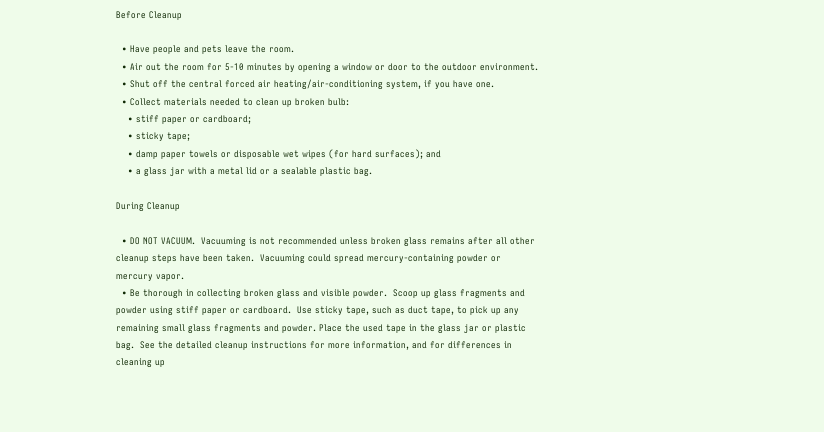Before Cleanup

  • Have people and pets leave the room.
  • Air out the room for 5-10 minutes by opening a window or door to the outdoor environment.
  • Shut off the central forced air heating/air-conditioning system, if you have one.
  • Collect materials needed to clean up broken bulb:
    • stiff paper or cardboard;
    • sticky tape;
    • damp paper towels or disposable wet wipes (for hard surfaces); and
    • a glass jar with a metal lid or a sealable plastic bag.

During Cleanup

  • DO NOT VACUUM.  Vacuuming is not recommended unless broken glass remains after all other cleanup steps have been taken.  Vacuuming could spread mercury-containing powder or mercury vapor.
  • Be thorough in collecting broken glass and visible powder.  Scoop up glass fragments and powder using stiff paper or cardboard.  Use sticky tape, such as duct tape, to pick up any remaining small glass fragments and powder. Place the used tape in the glass jar or plastic bag.  See the detailed cleanup instructions for more information, and for differences in cleaning up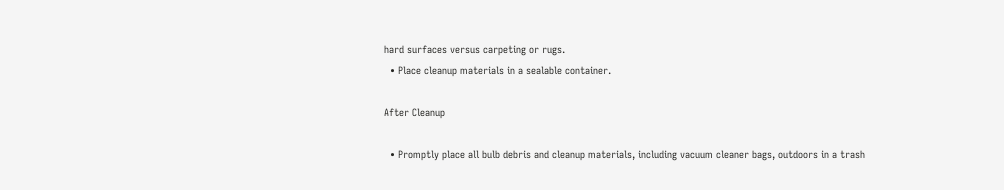hard surfaces versus carpeting or rugs.
  • Place cleanup materials in a sealable container.

After Cleanup

  • Promptly place all bulb debris and cleanup materials, including vacuum cleaner bags, outdoors in a trash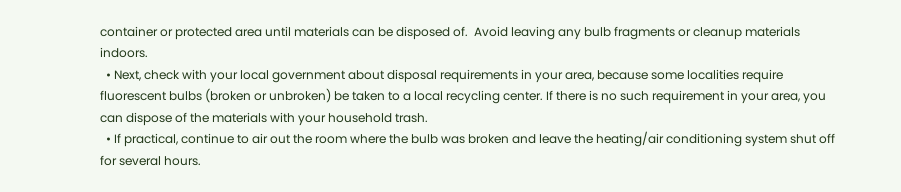container or protected area until materials can be disposed of.  Avoid leaving any bulb fragments or cleanup materials indoors.
  • Next, check with your local government about disposal requirements in your area, because some localities require fluorescent bulbs (broken or unbroken) be taken to a local recycling center. If there is no such requirement in your area, you can dispose of the materials with your household trash.
  • If practical, continue to air out the room where the bulb was broken and leave the heating/air conditioning system shut off for several hours.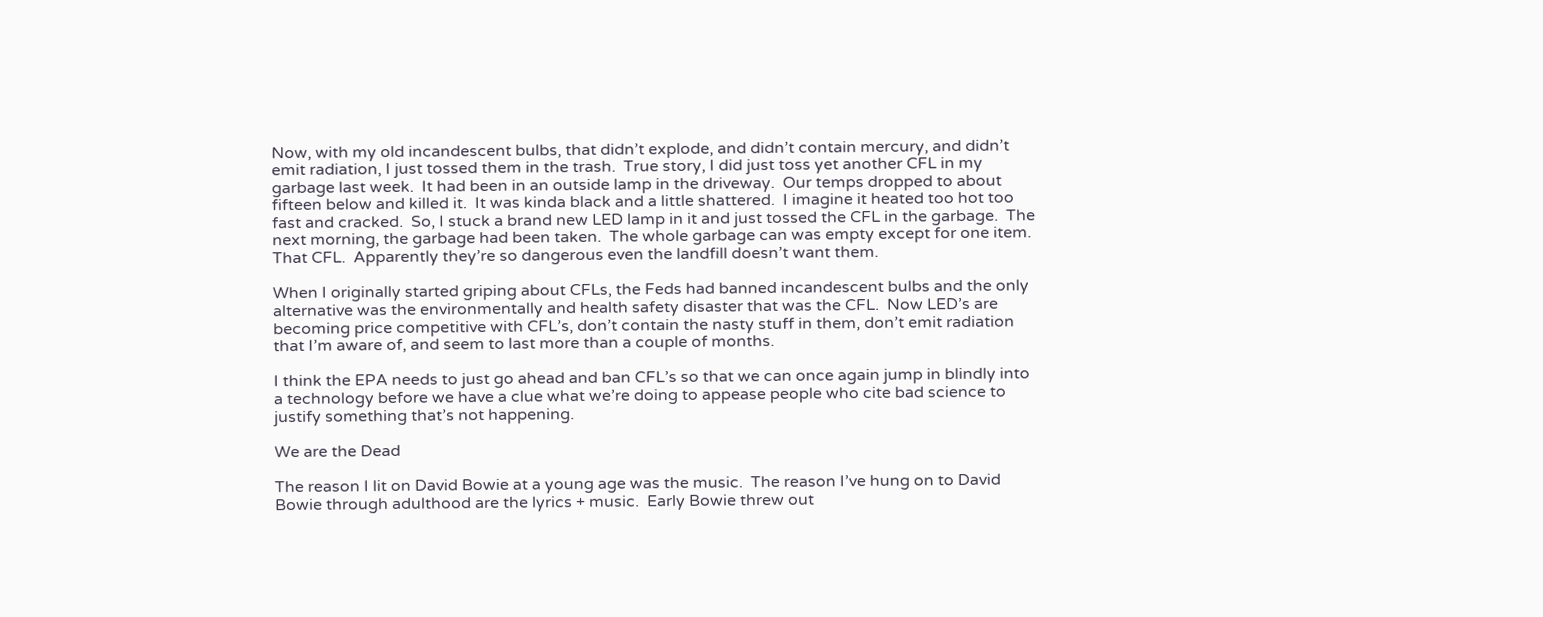Now, with my old incandescent bulbs, that didn’t explode, and didn’t contain mercury, and didn’t emit radiation, I just tossed them in the trash.  True story, I did just toss yet another CFL in my garbage last week.  It had been in an outside lamp in the driveway.  Our temps dropped to about fifteen below and killed it.  It was kinda black and a little shattered.  I imagine it heated too hot too fast and cracked.  So, I stuck a brand new LED lamp in it and just tossed the CFL in the garbage.  The next morning, the garbage had been taken.  The whole garbage can was empty except for one item.  That CFL.  Apparently they’re so dangerous even the landfill doesn’t want them.

When I originally started griping about CFLs, the Feds had banned incandescent bulbs and the only alternative was the environmentally and health safety disaster that was the CFL.  Now LED’s are becoming price competitive with CFL’s, don’t contain the nasty stuff in them, don’t emit radiation that I’m aware of, and seem to last more than a couple of months.

I think the EPA needs to just go ahead and ban CFL’s so that we can once again jump in blindly into a technology before we have a clue what we’re doing to appease people who cite bad science to justify something that’s not happening.

We are the Dead

The reason I lit on David Bowie at a young age was the music.  The reason I’ve hung on to David Bowie through adulthood are the lyrics + music.  Early Bowie threw out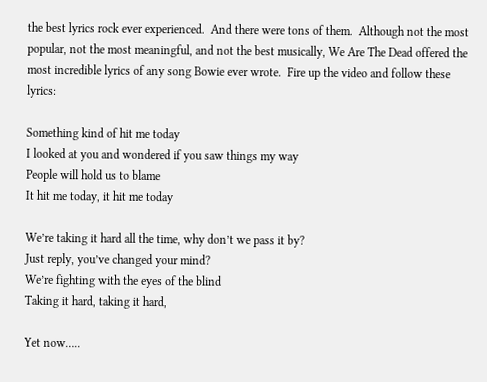the best lyrics rock ever experienced.  And there were tons of them.  Although not the most popular, not the most meaningful, and not the best musically, We Are The Dead offered the most incredible lyrics of any song Bowie ever wrote.  Fire up the video and follow these lyrics:

Something kind of hit me today
I looked at you and wondered if you saw things my way
People will hold us to blame
It hit me today, it hit me today

We’re taking it hard all the time, why don’t we pass it by?
Just reply, you’ve changed your mind?
We’re fighting with the eyes of the blind
Taking it hard, taking it hard,

Yet now…..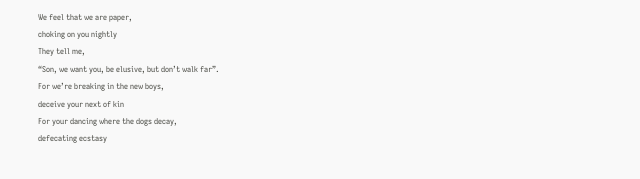We feel that we are paper,
choking on you nightly
They tell me,
“Son, we want you, be elusive, but don’t walk far”.
For we’re breaking in the new boys,
deceive your next of kin
For your dancing where the dogs decay,
defecating ecstasy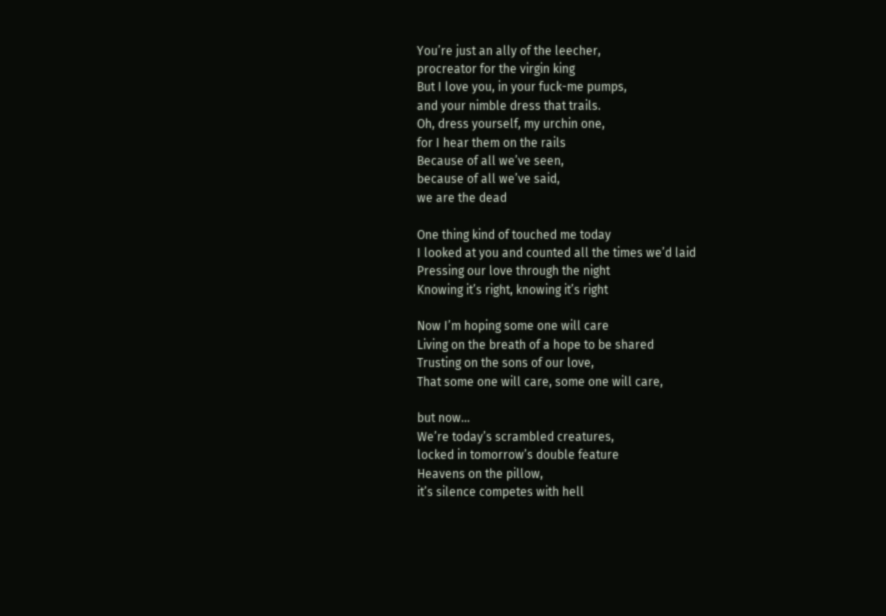You’re just an ally of the leecher,
procreator for the virgin king
But I love you, in your fuck-me pumps,
and your nimble dress that trails.
Oh, dress yourself, my urchin one,
for I hear them on the rails
Because of all we’ve seen,
because of all we’ve said,
we are the dead

One thing kind of touched me today
I looked at you and counted all the times we’d laid
Pressing our love through the night
Knowing it’s right, knowing it’s right

Now I’m hoping some one will care
Living on the breath of a hope to be shared
Trusting on the sons of our love,
That some one will care, some one will care,

but now…
We’re today’s scrambled creatures,
locked in tomorrow’s double feature
Heavens on the pillow,
it’s silence competes with hell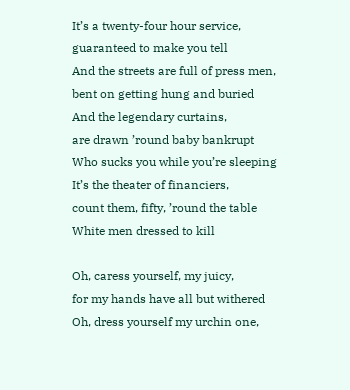It’s a twenty-four hour service,
guaranteed to make you tell
And the streets are full of press men,
bent on getting hung and buried
And the legendary curtains,
are drawn ’round baby bankrupt
Who sucks you while you’re sleeping
It’s the theater of financiers,
count them, fifty, ’round the table
White men dressed to kill

Oh, caress yourself, my juicy,
for my hands have all but withered
Oh, dress yourself my urchin one,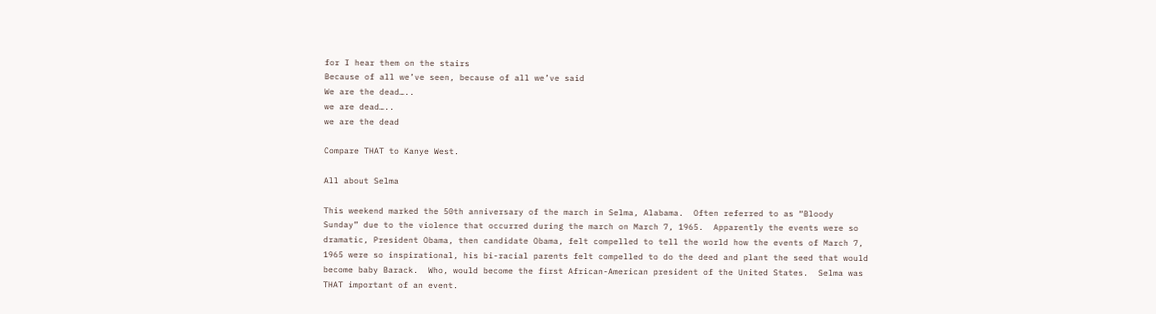for I hear them on the stairs
Because of all we’ve seen, because of all we’ve said
We are the dead…..
we are dead…..
we are the dead

Compare THAT to Kanye West.

All about Selma

This weekend marked the 50th anniversary of the march in Selma, Alabama.  Often referred to as “Bloody Sunday” due to the violence that occurred during the march on March 7, 1965.  Apparently the events were so dramatic, President Obama, then candidate Obama, felt compelled to tell the world how the events of March 7, 1965 were so inspirational, his bi-racial parents felt compelled to do the deed and plant the seed that would become baby Barack.  Who, would become the first African-American president of the United States.  Selma was THAT important of an event.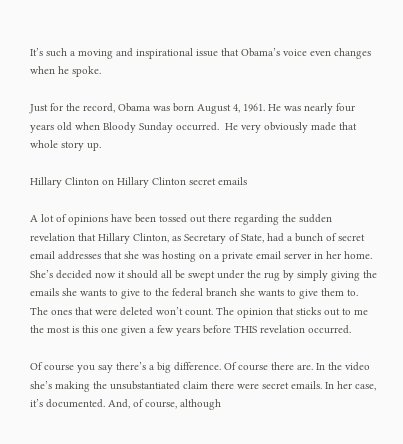It’s such a moving and inspirational issue that Obama’s voice even changes when he spoke.

Just for the record, Obama was born August 4, 1961. He was nearly four years old when Bloody Sunday occurred.  He very obviously made that whole story up.

Hillary Clinton on Hillary Clinton secret emails

A lot of opinions have been tossed out there regarding the sudden revelation that Hillary Clinton, as Secretary of State, had a bunch of secret email addresses that she was hosting on a private email server in her home. She’s decided now it should all be swept under the rug by simply giving the emails she wants to give to the federal branch she wants to give them to. The ones that were deleted won’t count. The opinion that sticks out to me the most is this one given a few years before THIS revelation occurred.

Of course you say there’s a big difference. Of course there are. In the video she’s making the unsubstantiated claim there were secret emails. In her case, it’s documented. And, of course, although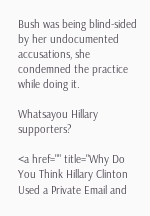Bush was being blind-sided by her undocumented accusations, she condemned the practice while doing it.

Whatsayou Hillary supporters?

<a href="" title="Why Do You Think Hillary Clinton Used a Private Email and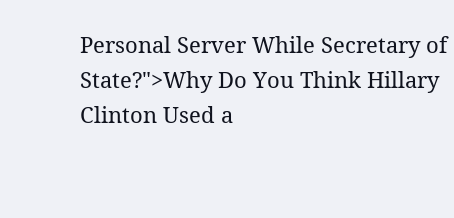Personal Server While Secretary of State?">Why Do You Think Hillary Clinton Used a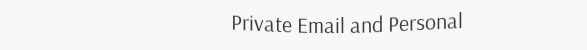Private Email and Personal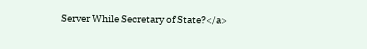Server While Secretary of State?</a>